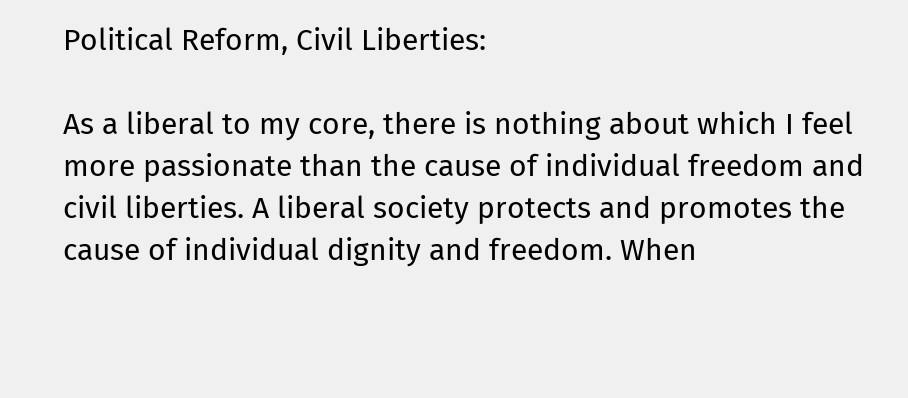Political Reform, Civil Liberties:

As a liberal to my core, there is nothing about which I feel more passionate than the cause of individual freedom and civil liberties. A liberal society protects and promotes the cause of individual dignity and freedom. When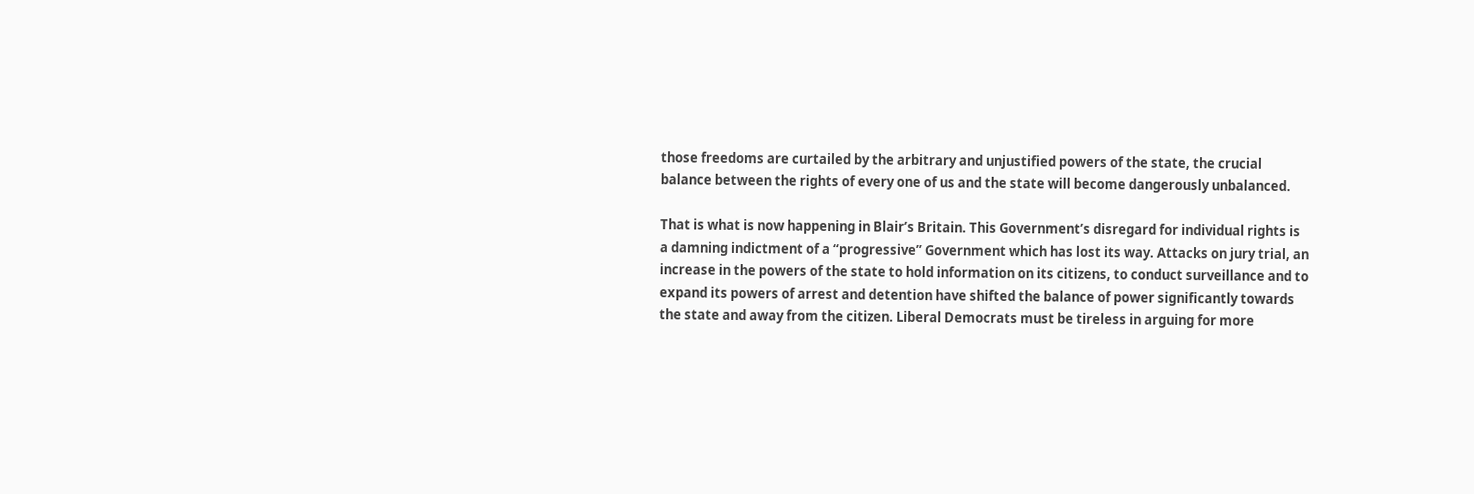those freedoms are curtailed by the arbitrary and unjustified powers of the state, the crucial balance between the rights of every one of us and the state will become dangerously unbalanced.

That is what is now happening in Blair’s Britain. This Government’s disregard for individual rights is a damning indictment of a “progressive” Government which has lost its way. Attacks on jury trial, an increase in the powers of the state to hold information on its citizens, to conduct surveillance and to expand its powers of arrest and detention have shifted the balance of power significantly towards the state and away from the citizen. Liberal Democrats must be tireless in arguing for more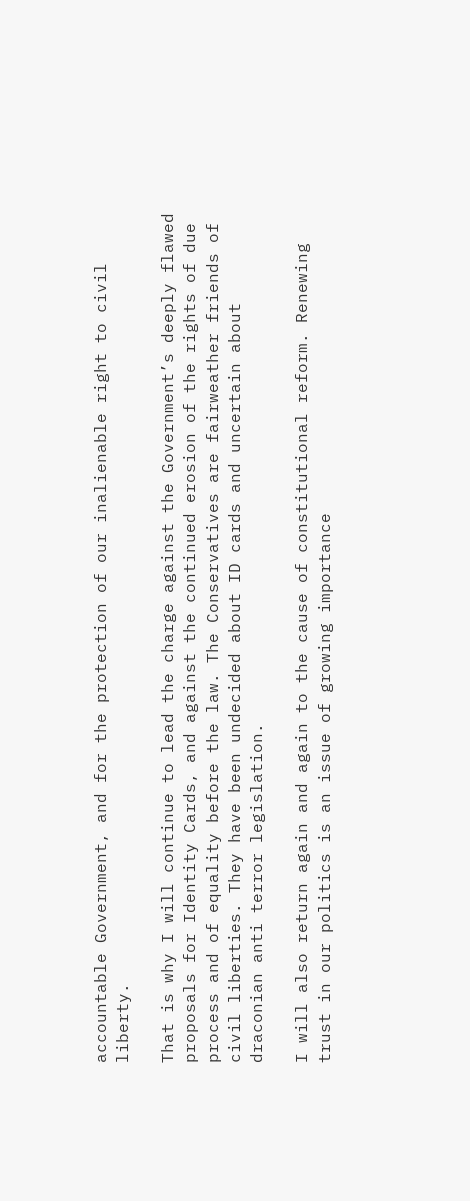accountable Government, and for the protection of our inalienable right to civil liberty.

That is why I will continue to lead the charge against the Government’s deeply flawed proposals for Identity Cards, and against the continued erosion of the rights of due process and of equality before the law. The Conservatives are fairweather friends of civil liberties. They have been undecided about ID cards and uncertain about draconian anti terror legislation.

I will also return again and again to the cause of constitutional reform. Renewing trust in our politics is an issue of growing importance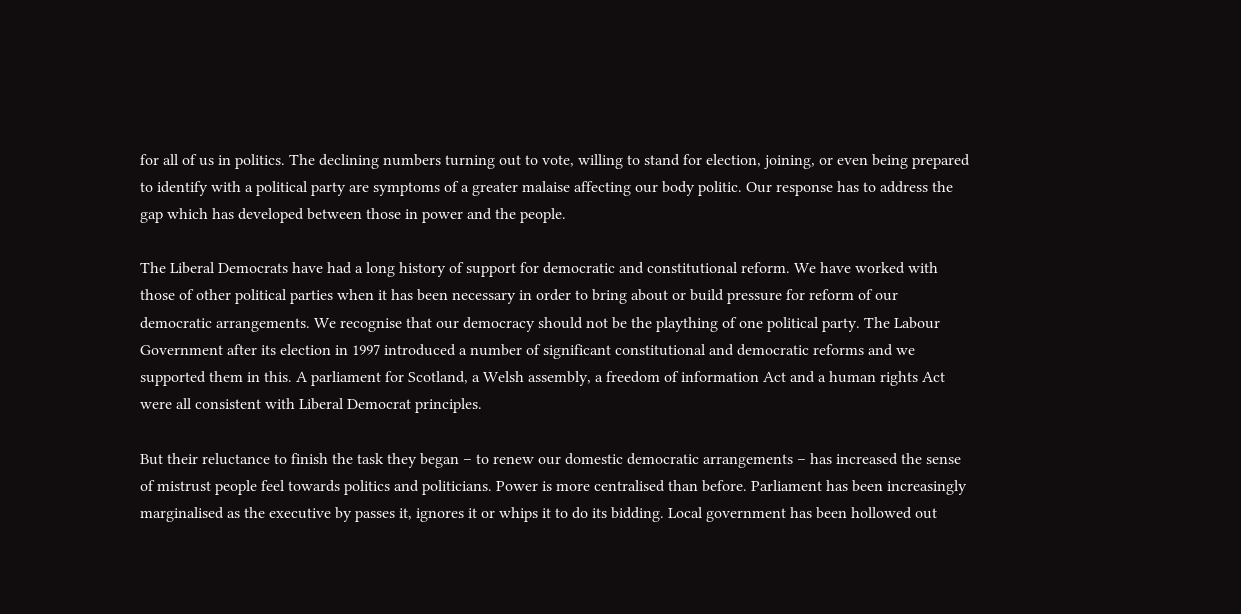for all of us in politics. The declining numbers turning out to vote, willing to stand for election, joining, or even being prepared to identify with a political party are symptoms of a greater malaise affecting our body politic. Our response has to address the gap which has developed between those in power and the people.

The Liberal Democrats have had a long history of support for democratic and constitutional reform. We have worked with those of other political parties when it has been necessary in order to bring about or build pressure for reform of our democratic arrangements. We recognise that our democracy should not be the plaything of one political party. The Labour Government after its election in 1997 introduced a number of significant constitutional and democratic reforms and we supported them in this. A parliament for Scotland, a Welsh assembly, a freedom of information Act and a human rights Act were all consistent with Liberal Democrat principles.

But their reluctance to finish the task they began – to renew our domestic democratic arrangements – has increased the sense of mistrust people feel towards politics and politicians. Power is more centralised than before. Parliament has been increasingly marginalised as the executive by passes it, ignores it or whips it to do its bidding. Local government has been hollowed out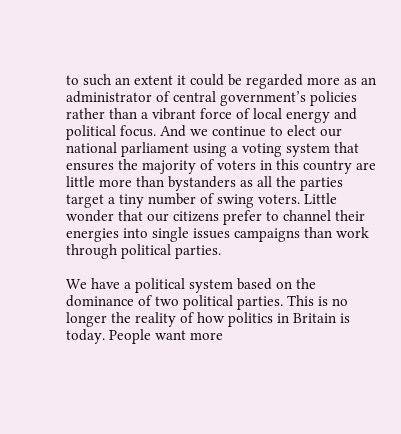to such an extent it could be regarded more as an administrator of central government’s policies rather than a vibrant force of local energy and political focus. And we continue to elect our national parliament using a voting system that ensures the majority of voters in this country are little more than bystanders as all the parties target a tiny number of swing voters. Little wonder that our citizens prefer to channel their energies into single issues campaigns than work through political parties.

We have a political system based on the dominance of two political parties. This is no longer the reality of how politics in Britain is today. People want more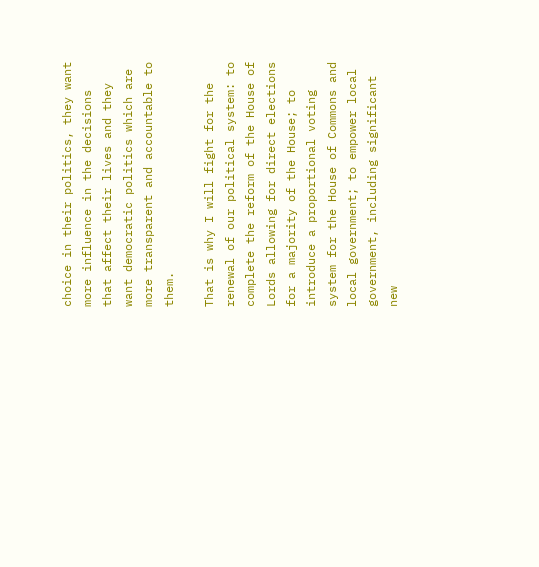choice in their politics, they want more influence in the decisions that affect their lives and they want democratic politics which are more transparent and accountable to them.

That is why I will fight for the renewal of our political system: to complete the reform of the House of Lords allowing for direct elections for a majority of the House; to introduce a proportional voting system for the House of Commons and local government; to empower local government, including significant new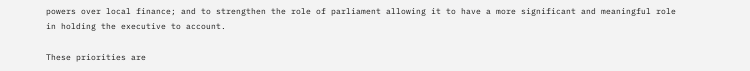powers over local finance; and to strengthen the role of parliament allowing it to have a more significant and meaningful role in holding the executive to account.

These priorities are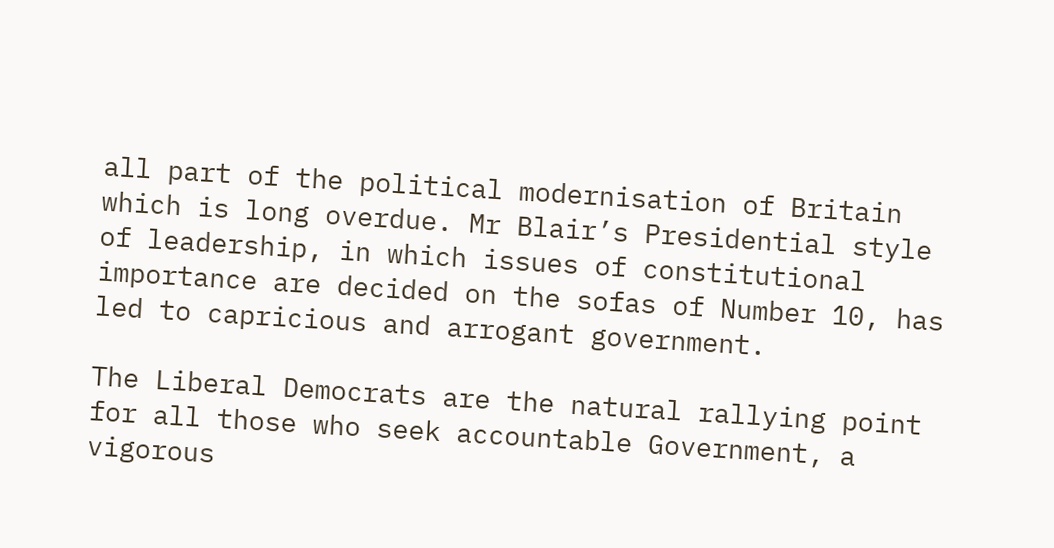all part of the political modernisation of Britain which is long overdue. Mr Blair’s Presidential style of leadership, in which issues of constitutional importance are decided on the sofas of Number 10, has led to capricious and arrogant government.

The Liberal Democrats are the natural rallying point for all those who seek accountable Government, a vigorous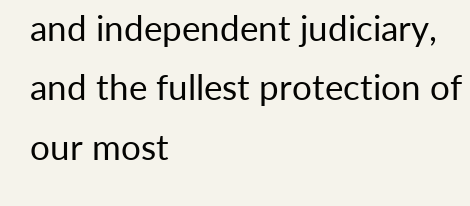and independent judiciary, and the fullest protection of our most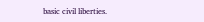basic civil liberties.